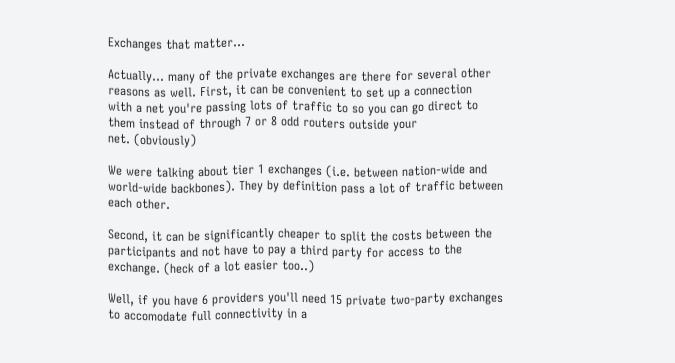Exchanges that matter...

Actually... many of the private exchanges are there for several other
reasons as well. First, it can be convenient to set up a connection
with a net you're passing lots of traffic to so you can go direct to
them instead of through 7 or 8 odd routers outside your
net. (obviously)

We were talking about tier 1 exchanges (i.e. between nation-wide and
world-wide backbones). They by definition pass a lot of traffic between
each other.

Second, it can be significantly cheaper to split the costs between the
participants and not have to pay a third party for access to the
exchange. (heck of a lot easier too..)

Well, if you have 6 providers you'll need 15 private two-party exchanges
to accomodate full connectivity in a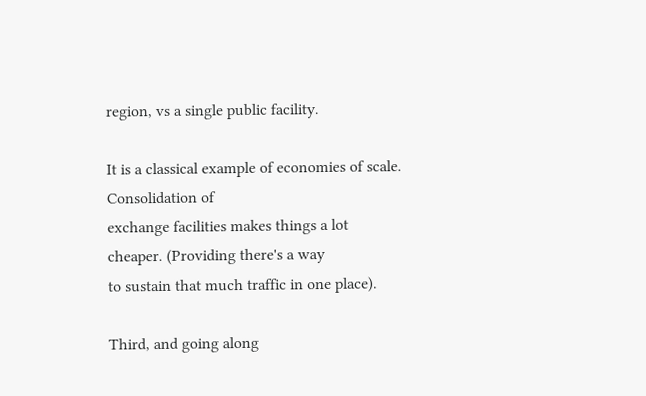region, vs a single public facility.

It is a classical example of economies of scale. Consolidation of
exchange facilities makes things a lot cheaper. (Providing there's a way
to sustain that much traffic in one place).

Third, and going along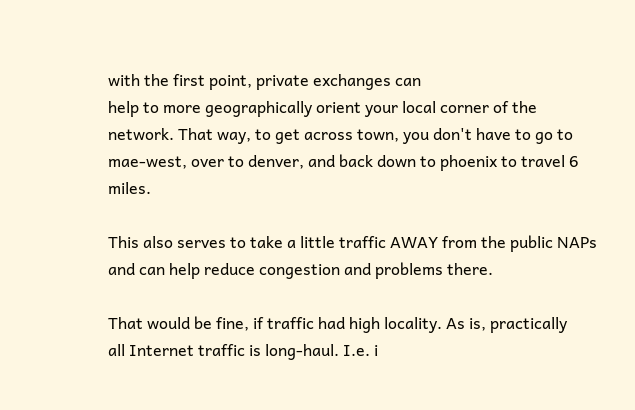with the first point, private exchanges can
help to more geographically orient your local corner of the
network. That way, to get across town, you don't have to go to
mae-west, over to denver, and back down to phoenix to travel 6 miles.

This also serves to take a little traffic AWAY from the public NAPs
and can help reduce congestion and problems there.

That would be fine, if traffic had high locality. As is, practically
all Internet traffic is long-haul. I.e. i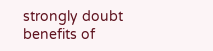strongly doubt benefits of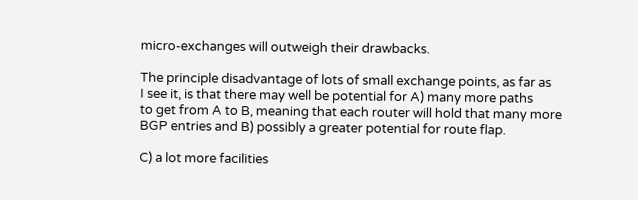micro-exchanges will outweigh their drawbacks.

The principle disadvantage of lots of small exchange points, as far as
I see it, is that there may well be potential for A) many more paths
to get from A to B, meaning that each router will hold that many more
BGP entries and B) possibly a greater potential for route flap.

C) a lot more facilities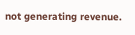not generating revenue.